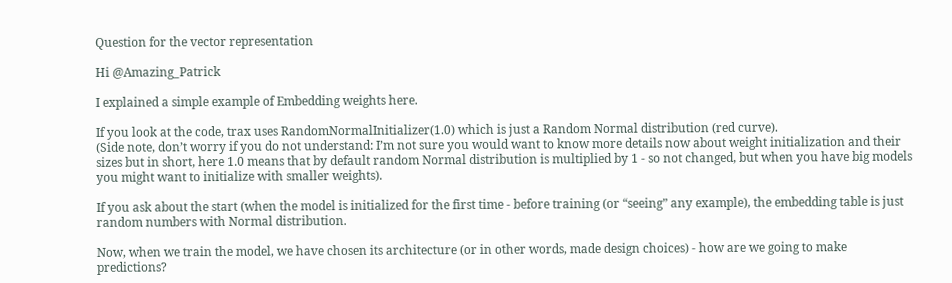Question for the vector representation

Hi @Amazing_Patrick

I explained a simple example of Embedding weights here.

If you look at the code, trax uses RandomNormalInitializer(1.0) which is just a Random Normal distribution (red curve).
(Side note, don’t worry if you do not understand: I’m not sure you would want to know more details now about weight initialization and their sizes but in short, here 1.0 means that by default random Normal distribution is multiplied by 1 - so not changed, but when you have big models you might want to initialize with smaller weights).

If you ask about the start (when the model is initialized for the first time - before training (or “seeing” any example), the embedding table is just random numbers with Normal distribution.

Now, when we train the model, we have chosen its architecture (or in other words, made design choices) - how are we going to make predictions?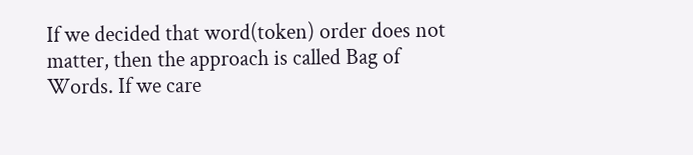If we decided that word(token) order does not matter, then the approach is called Bag of Words. If we care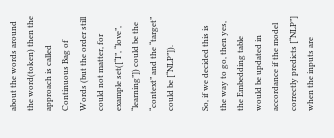about the words around the word(token) then the approach is called Continuous Bag of Words (but the order still could not matter, for example set([“I”, “love”, “learning”]) could be the “context” and the “target” could be [“NLP”]).

So, if we decided this is the way to go, then yes, the Embedding table would be updated in accordance if the model correctly predicts [“NLP”] when the inputs are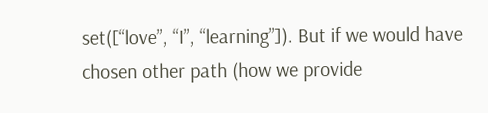set([“love”, “I”, “learning”]). But if we would have chosen other path (how we provide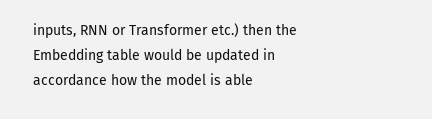inputs, RNN or Transformer etc.) then the Embedding table would be updated in accordance how the model is able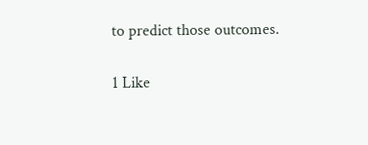to predict those outcomes.

1 Like